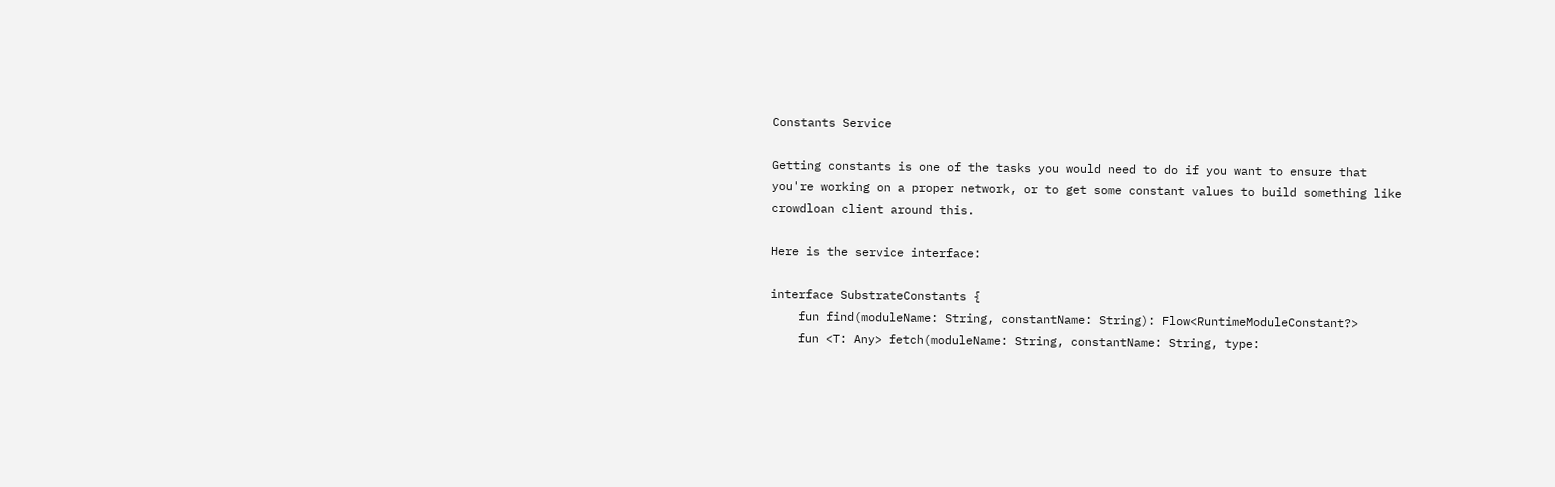Constants Service

Getting constants is one of the tasks you would need to do if you want to ensure that you're working on a proper network, or to get some constant values to build something like crowdloan client around this.

Here is the service interface:

interface SubstrateConstants {
    fun find(moduleName: String, constantName: String): Flow<RuntimeModuleConstant?>
    fun <T: Any> fetch(moduleName: String, constantName: String, type: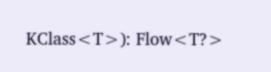KClass<T>): Flow<T?>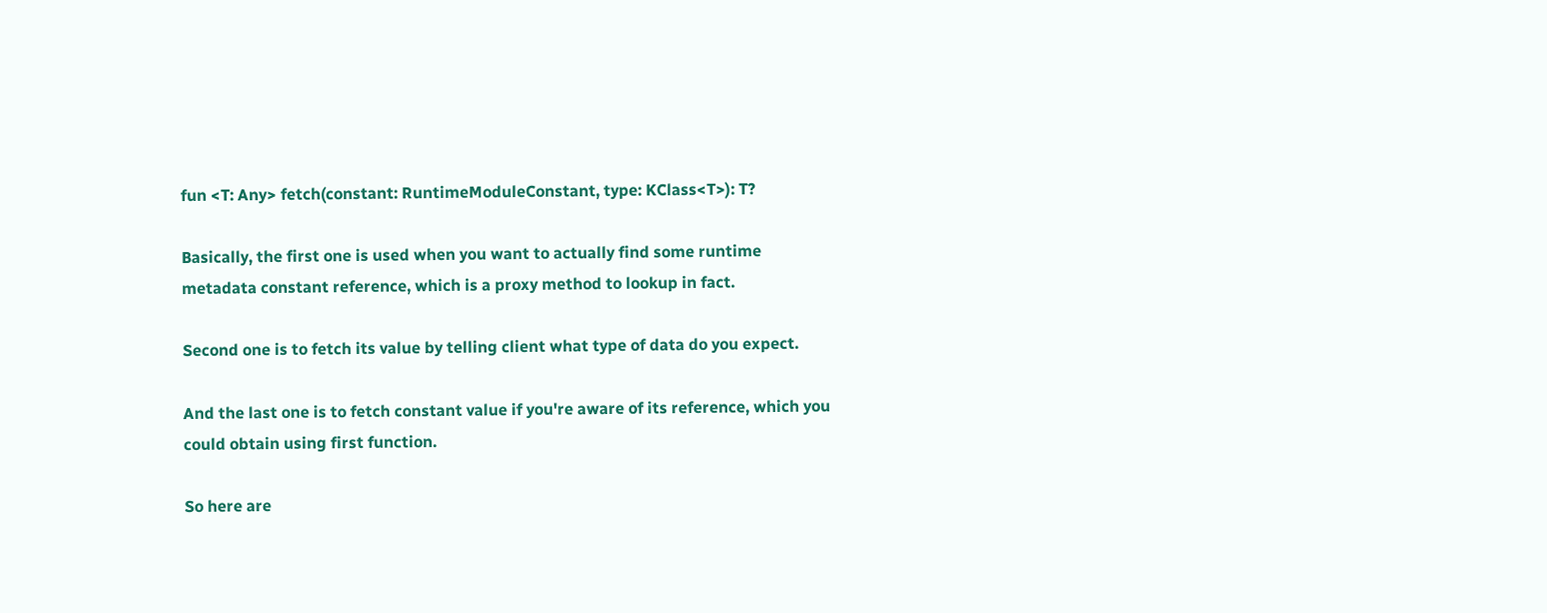fun <T: Any> fetch(constant: RuntimeModuleConstant, type: KClass<T>): T?

Basically, the first one is used when you want to actually find some runtime metadata constant reference, which is a proxy method to lookup in fact.

Second one is to fetch its value by telling client what type of data do you expect.

And the last one is to fetch constant value if you're aware of its reference, which you could obtain using first function.

So here are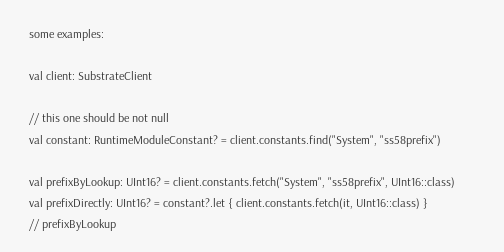some examples:

val client: SubstrateClient

// this one should be not null
val constant: RuntimeModuleConstant? = client.constants.find("System", "ss58prefix")

val prefixByLookup: UInt16? = client.constants.fetch("System", "ss58prefix", UInt16::class)
val prefixDirectly: UInt16? = constant?.let { client.constants.fetch(it, UInt16::class) }
// prefixByLookup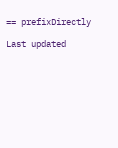== prefixDirectly

Last updated